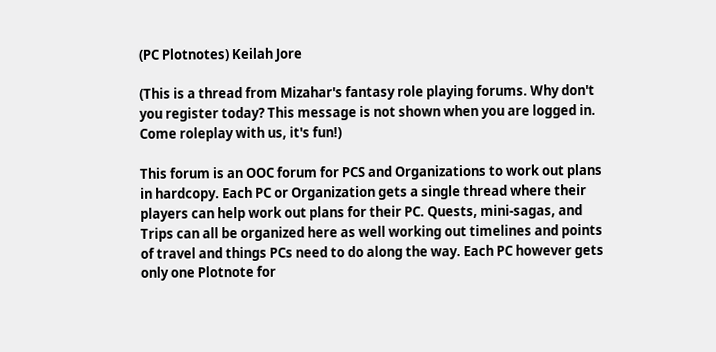(PC Plotnotes) Keilah Jore

(This is a thread from Mizahar's fantasy role playing forums. Why don't you register today? This message is not shown when you are logged in. Come roleplay with us, it's fun!)

This forum is an OOC forum for PCS and Organizations to work out plans in hardcopy. Each PC or Organization gets a single thread where their players can help work out plans for their PC. Quests, mini-sagas, and Trips can all be organized here as well working out timelines and points of travel and things PCs need to do along the way. Each PC however gets only one Plotnote for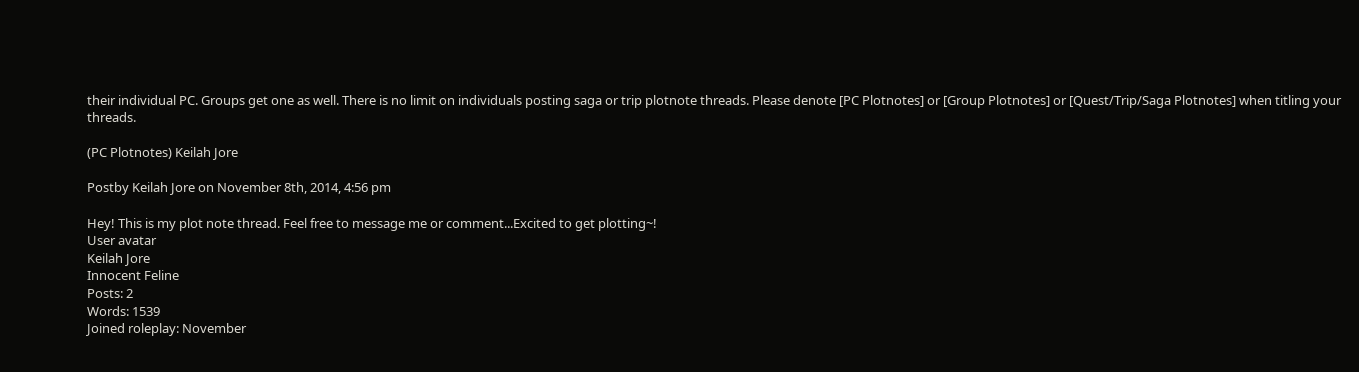their individual PC. Groups get one as well. There is no limit on individuals posting saga or trip plotnote threads. Please denote [PC Plotnotes] or [Group Plotnotes] or [Quest/Trip/Saga Plotnotes] when titling your threads.

(PC Plotnotes) Keilah Jore

Postby Keilah Jore on November 8th, 2014, 4:56 pm

Hey! This is my plot note thread. Feel free to message me or comment...Excited to get plotting~!
User avatar
Keilah Jore
Innocent Feline
Posts: 2
Words: 1539
Joined roleplay: November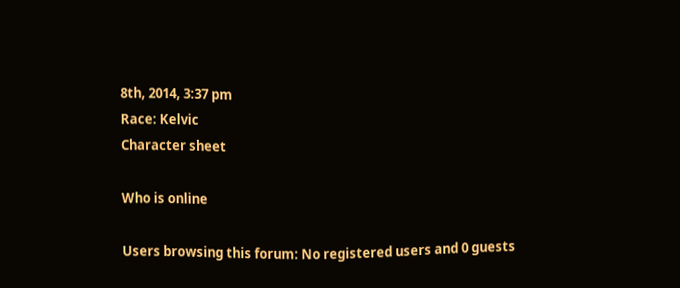8th, 2014, 3:37 pm
Race: Kelvic
Character sheet

Who is online

Users browsing this forum: No registered users and 0 guests